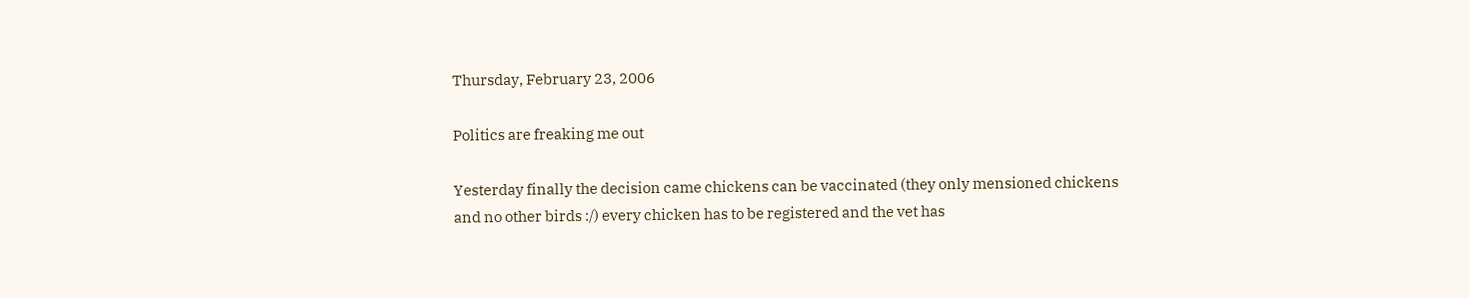Thursday, February 23, 2006

Politics are freaking me out

Yesterday finally the decision came chickens can be vaccinated (they only mensioned chickens and no other birds :/) every chicken has to be registered and the vet has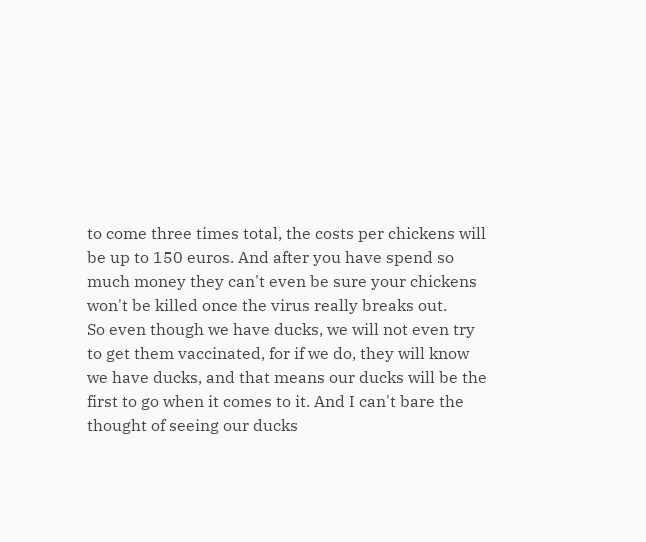to come three times total, the costs per chickens will be up to 150 euros. And after you have spend so much money they can't even be sure your chickens won't be killed once the virus really breaks out.
So even though we have ducks, we will not even try to get them vaccinated, for if we do, they will know we have ducks, and that means our ducks will be the first to go when it comes to it. And I can't bare the thought of seeing our ducks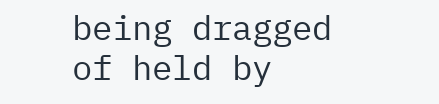being dragged of held by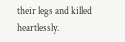their legs and killed heartlessly.